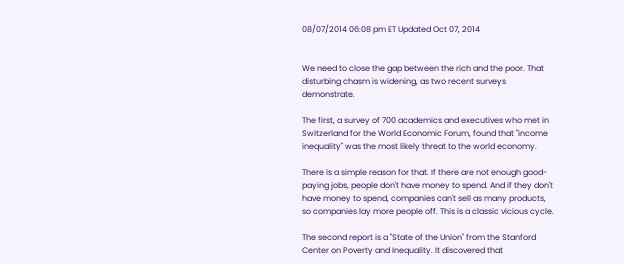08/07/2014 06:08 pm ET Updated Oct 07, 2014


We need to close the gap between the rich and the poor. That disturbing chasm is widening, as two recent surveys demonstrate.

The first, a survey of 700 academics and executives who met in Switzerland for the World Economic Forum, found that "income inequality" was the most likely threat to the world economy.

There is a simple reason for that. If there are not enough good-paying jobs, people don't have money to spend. And if they don't have money to spend, companies can't sell as many products, so companies lay more people off. This is a classic vicious cycle.

The second report is a "State of the Union" from the Stanford Center on Poverty and Inequality. It discovered that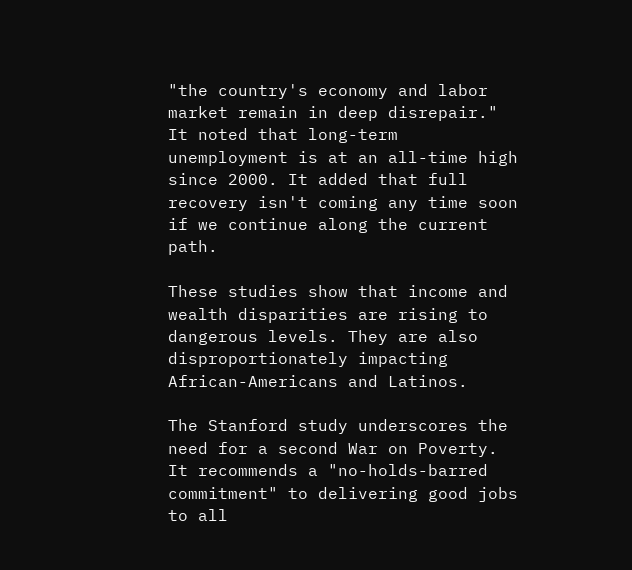"the country's economy and labor market remain in deep disrepair." It noted that long-term unemployment is at an all-time high since 2000. It added that full recovery isn't coming any time soon if we continue along the current path.

These studies show that income and wealth disparities are rising to dangerous levels. They are also disproportionately impacting African-Americans and Latinos.

The Stanford study underscores the need for a second War on Poverty. It recommends a "no-holds-barred commitment" to delivering good jobs to all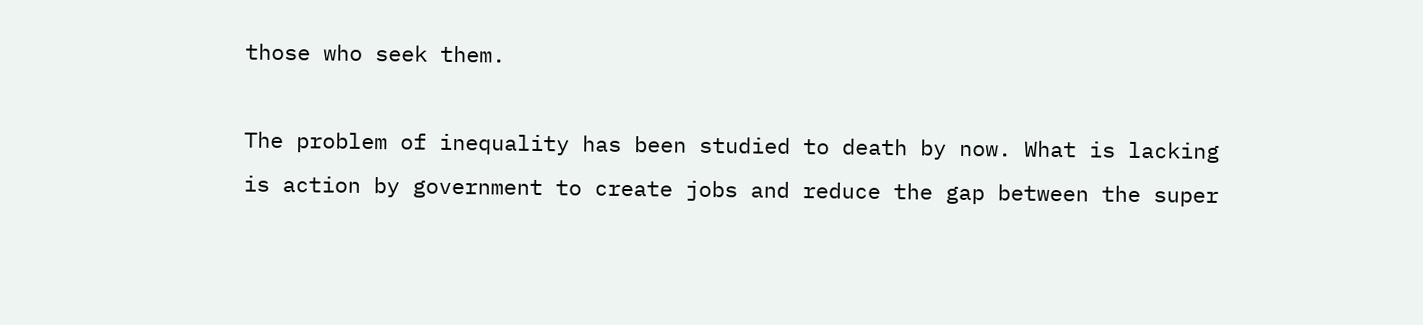those who seek them.

The problem of inequality has been studied to death by now. What is lacking is action by government to create jobs and reduce the gap between the super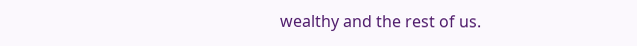wealthy and the rest of us.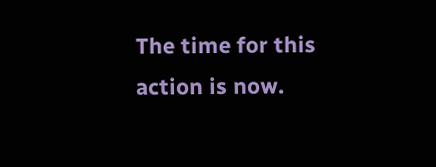The time for this action is now.